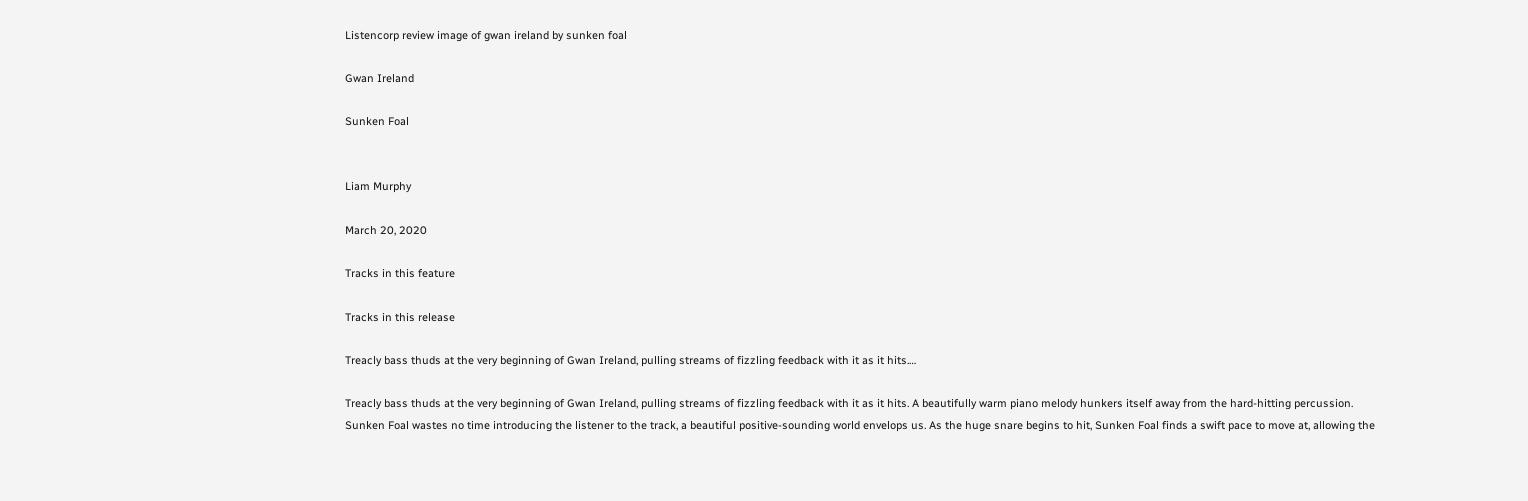Listencorp review image of gwan ireland by sunken foal

Gwan Ireland

Sunken Foal


Liam Murphy

March 20, 2020

Tracks in this feature

Tracks in this release

Treacly bass thuds at the very beginning of Gwan Ireland, pulling streams of fizzling feedback with it as it hits.…

Treacly bass thuds at the very beginning of Gwan Ireland, pulling streams of fizzling feedback with it as it hits. A beautifully warm piano melody hunkers itself away from the hard-hitting percussion. Sunken Foal wastes no time introducing the listener to the track, a beautiful positive-sounding world envelops us. As the huge snare begins to hit, Sunken Foal finds a swift pace to move at, allowing the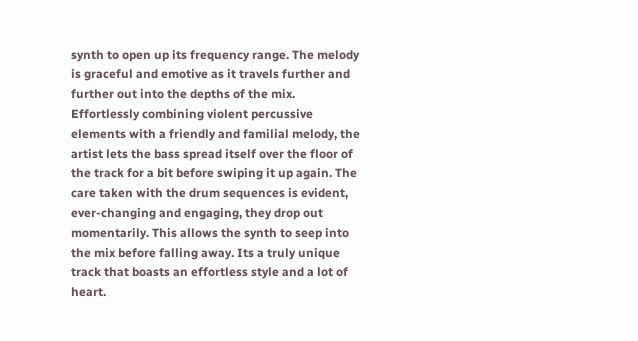synth to open up its frequency range. The melody is graceful and emotive as it travels further and further out into the depths of the mix. Effortlessly combining violent percussive elements with a friendly and familial melody, the artist lets the bass spread itself over the floor of the track for a bit before swiping it up again. The care taken with the drum sequences is evident, ever-changing and engaging, they drop out momentarily. This allows the synth to seep into the mix before falling away. Its a truly unique track that boasts an effortless style and a lot of heart.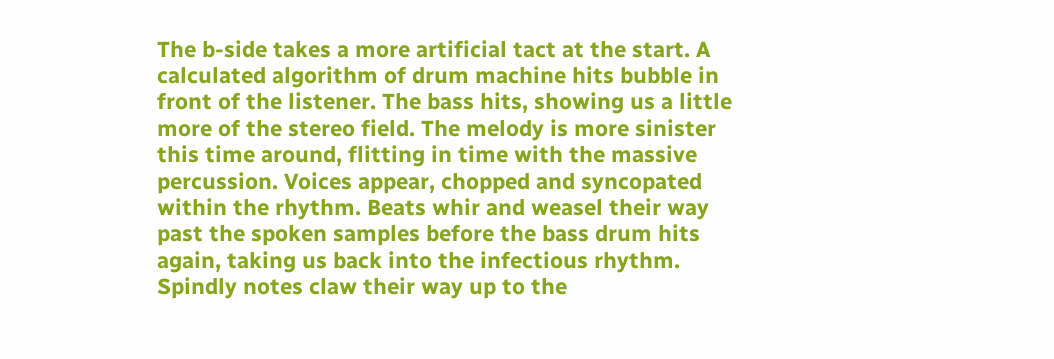The b-side takes a more artificial tact at the start. A calculated algorithm of drum machine hits bubble in front of the listener. The bass hits, showing us a little more of the stereo field. The melody is more sinister this time around, flitting in time with the massive percussion. Voices appear, chopped and syncopated within the rhythm. Beats whir and weasel their way past the spoken samples before the bass drum hits again, taking us back into the infectious rhythm. Spindly notes claw their way up to the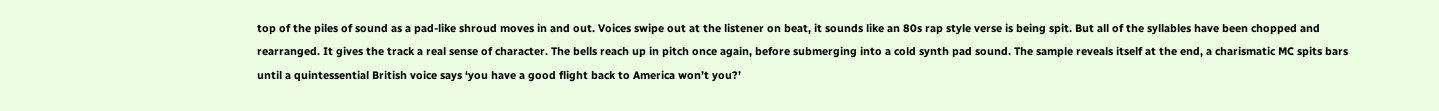top of the piles of sound as a pad-like shroud moves in and out. Voices swipe out at the listener on beat, it sounds like an 80s rap style verse is being spit. But all of the syllables have been chopped and rearranged. It gives the track a real sense of character. The bells reach up in pitch once again, before submerging into a cold synth pad sound. The sample reveals itself at the end, a charismatic MC spits bars until a quintessential British voice says ‘you have a good flight back to America won’t you?’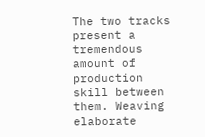The two tracks present a tremendous amount of production skill between them. Weaving elaborate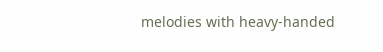melodies with heavy-handed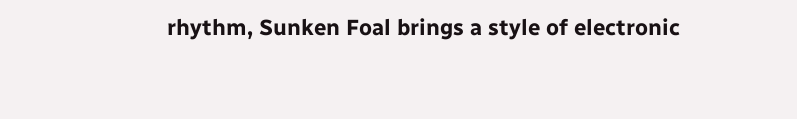rhythm, Sunken Foal brings a style of electronic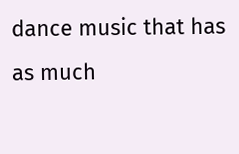dance music that has as much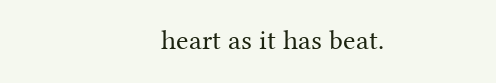heart as it has beat.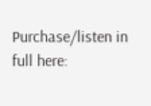Purchase/listen in full here: